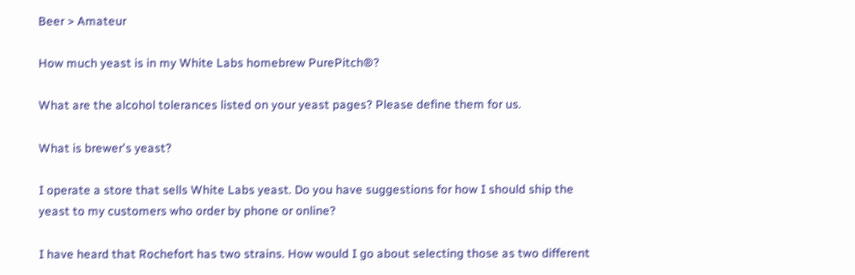Beer > Amateur

How much yeast is in my White Labs homebrew PurePitch®?

What are the alcohol tolerances listed on your yeast pages? Please define them for us.

What is brewer's yeast?

I operate a store that sells White Labs yeast. Do you have suggestions for how I should ship the yeast to my customers who order by phone or online?

I have heard that Rochefort has two strains. How would I go about selecting those as two different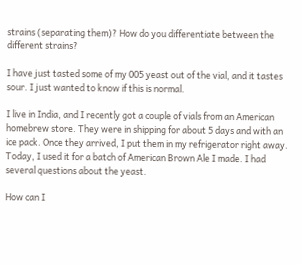strains (separating them)? How do you differentiate between the different strains?

I have just tasted some of my 005 yeast out of the vial, and it tastes sour. I just wanted to know if this is normal.

I live in India, and I recently got a couple of vials from an American homebrew store. They were in shipping for about 5 days and with an ice pack. Once they arrived, I put them in my refrigerator right away. Today, I used it for a batch of American Brown Ale I made. I had several questions about the yeast.

How can I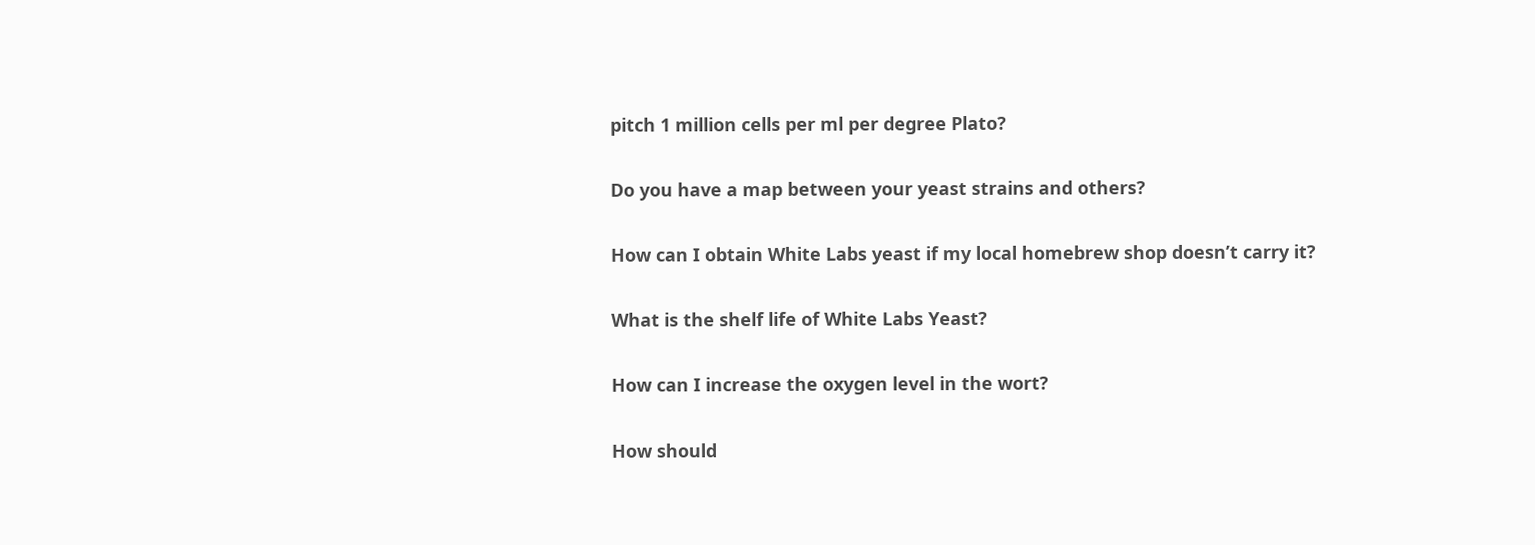pitch 1 million cells per ml per degree Plato?

Do you have a map between your yeast strains and others?

How can I obtain White Labs yeast if my local homebrew shop doesn’t carry it?

What is the shelf life of White Labs Yeast?

How can I increase the oxygen level in the wort?

How should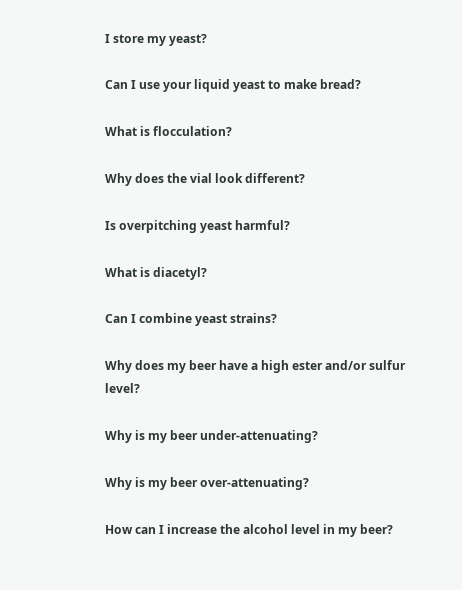I store my yeast?

Can I use your liquid yeast to make bread?

What is flocculation?

Why does the vial look different?

Is overpitching yeast harmful?

What is diacetyl?

Can I combine yeast strains?

Why does my beer have a high ester and/or sulfur level?

Why is my beer under-attenuating?

Why is my beer over-attenuating?

How can I increase the alcohol level in my beer?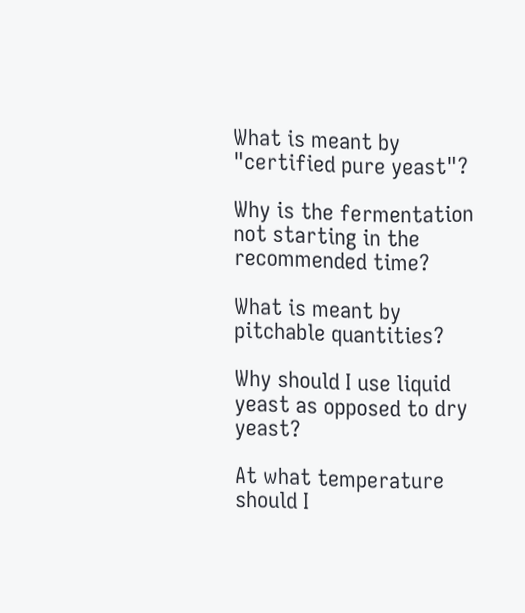What is meant by "certified pure yeast"?

Why is the fermentation not starting in the recommended time?

What is meant by pitchable quantities?

Why should I use liquid yeast as opposed to dry yeast?

At what temperature should I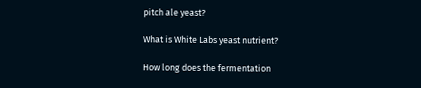pitch ale yeast?

What is White Labs yeast nutrient?

How long does the fermentation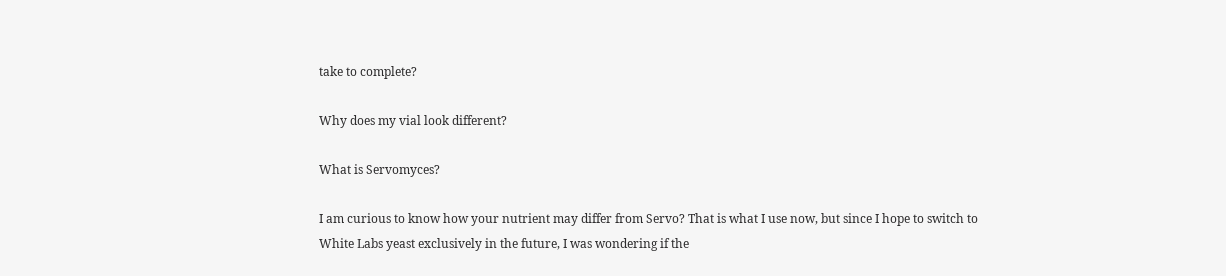take to complete?

Why does my vial look different?

What is Servomyces?

I am curious to know how your nutrient may differ from Servo? That is what I use now, but since I hope to switch to White Labs yeast exclusively in the future, I was wondering if the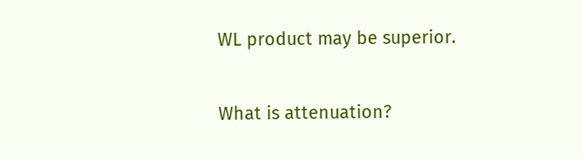WL product may be superior.

What is attenuation?